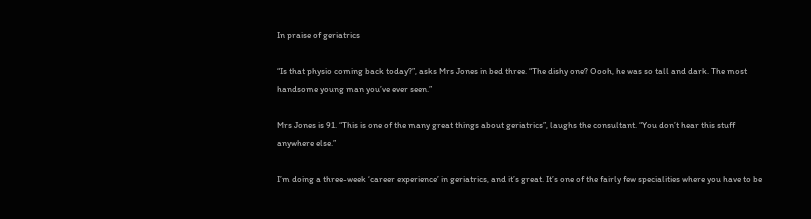In praise of geriatrics

“Is that physio coming back today?”, asks Mrs Jones in bed three. “The dishy one? Oooh, he was so tall and dark. The most handsome young man you’ve ever seen.”

Mrs Jones is 91. “This is one of the many great things about geriatrics”, laughs the consultant. “You don’t hear this stuff anywhere else.”

I’m doing a three-week ‘career experience’ in geriatrics, and it’s great. It’s one of the fairly few specialities where you have to be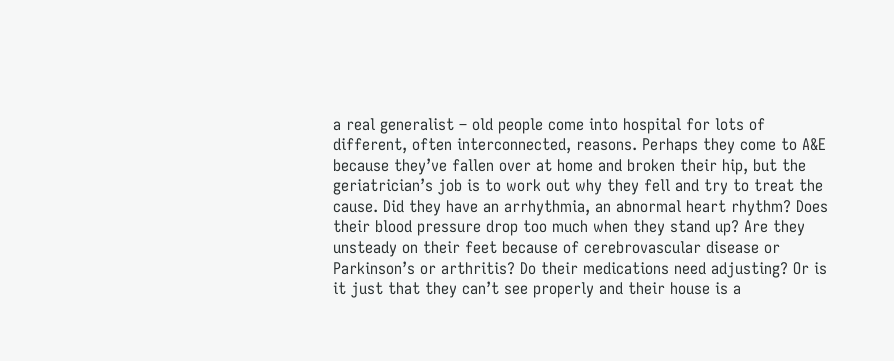a real generalist – old people come into hospital for lots of different, often interconnected, reasons. Perhaps they come to A&E because they’ve fallen over at home and broken their hip, but the geriatrician’s job is to work out why they fell and try to treat the cause. Did they have an arrhythmia, an abnormal heart rhythm? Does their blood pressure drop too much when they stand up? Are they unsteady on their feet because of cerebrovascular disease or Parkinson’s or arthritis? Do their medications need adjusting? Or is it just that they can’t see properly and their house is a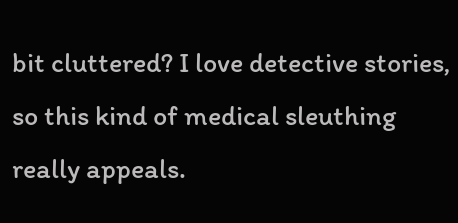bit cluttered? I love detective stories, so this kind of medical sleuthing really appeals.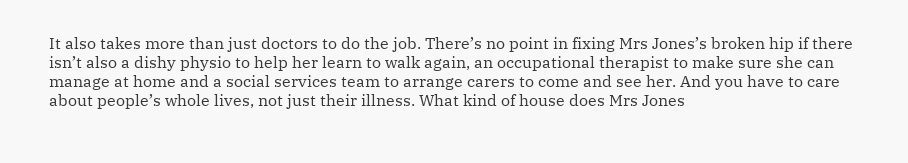It also takes more than just doctors to do the job. There’s no point in fixing Mrs Jones’s broken hip if there isn’t also a dishy physio to help her learn to walk again, an occupational therapist to make sure she can manage at home and a social services team to arrange carers to come and see her. And you have to care about people’s whole lives, not just their illness. What kind of house does Mrs Jones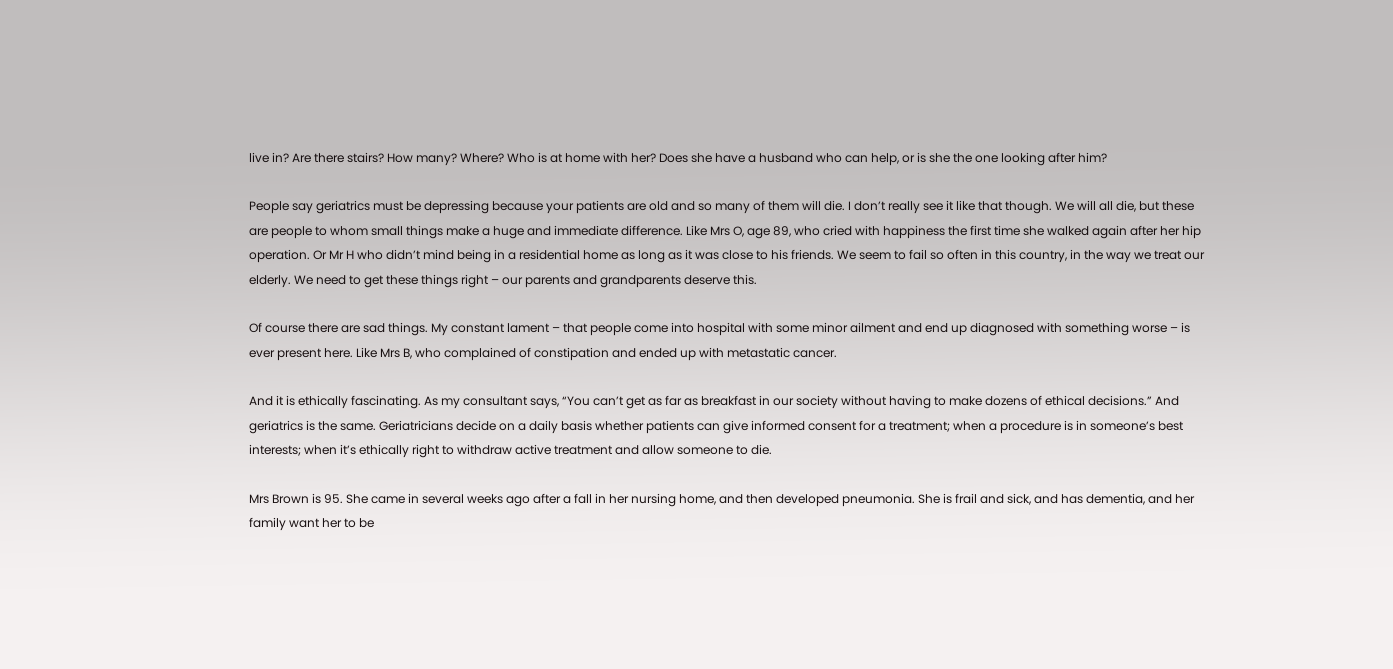live in? Are there stairs? How many? Where? Who is at home with her? Does she have a husband who can help, or is she the one looking after him?

People say geriatrics must be depressing because your patients are old and so many of them will die. I don’t really see it like that though. We will all die, but these are people to whom small things make a huge and immediate difference. Like Mrs O, age 89, who cried with happiness the first time she walked again after her hip operation. Or Mr H who didn’t mind being in a residential home as long as it was close to his friends. We seem to fail so often in this country, in the way we treat our elderly. We need to get these things right – our parents and grandparents deserve this.

Of course there are sad things. My constant lament – that people come into hospital with some minor ailment and end up diagnosed with something worse – is ever present here. Like Mrs B, who complained of constipation and ended up with metastatic cancer.

And it is ethically fascinating. As my consultant says, “You can’t get as far as breakfast in our society without having to make dozens of ethical decisions.” And geriatrics is the same. Geriatricians decide on a daily basis whether patients can give informed consent for a treatment; when a procedure is in someone’s best interests; when it’s ethically right to withdraw active treatment and allow someone to die.

Mrs Brown is 95. She came in several weeks ago after a fall in her nursing home, and then developed pneumonia. She is frail and sick, and has dementia, and her family want her to be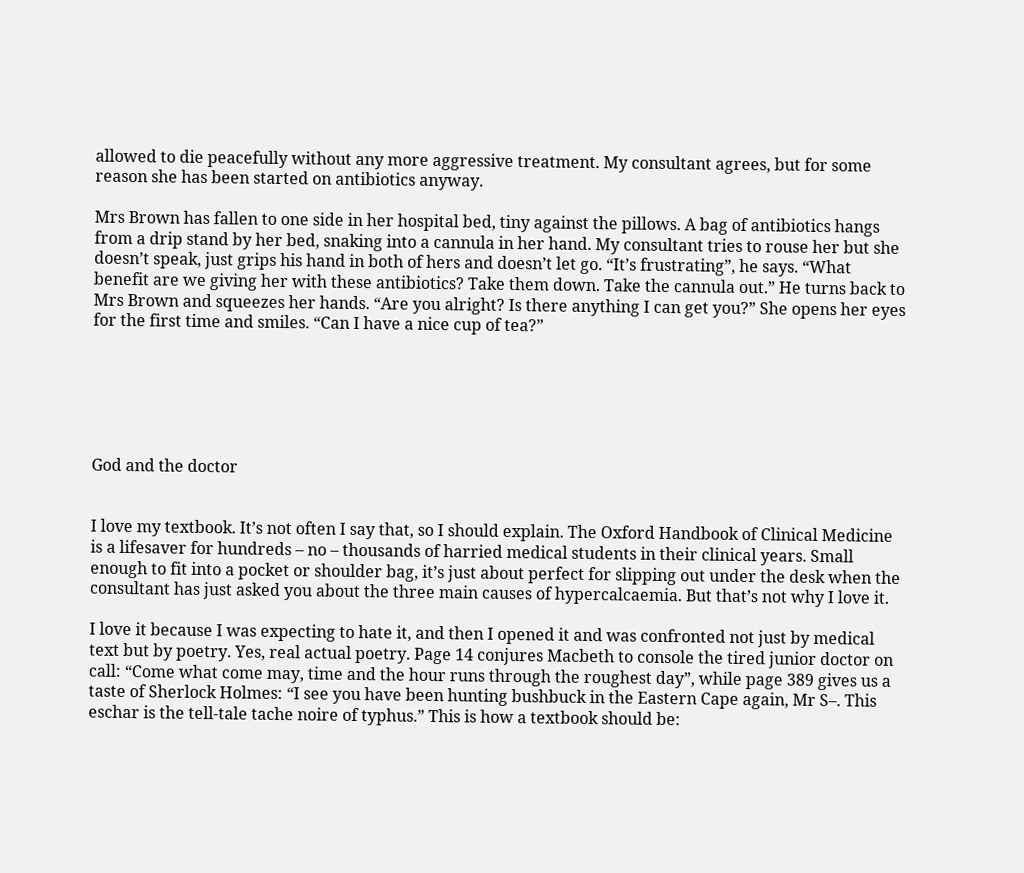allowed to die peacefully without any more aggressive treatment. My consultant agrees, but for some reason she has been started on antibiotics anyway.

Mrs Brown has fallen to one side in her hospital bed, tiny against the pillows. A bag of antibiotics hangs from a drip stand by her bed, snaking into a cannula in her hand. My consultant tries to rouse her but she doesn’t speak, just grips his hand in both of hers and doesn’t let go. “It’s frustrating”, he says. “What benefit are we giving her with these antibiotics? Take them down. Take the cannula out.” He turns back to Mrs Brown and squeezes her hands. “Are you alright? Is there anything I can get you?” She opens her eyes for the first time and smiles. “Can I have a nice cup of tea?”






God and the doctor


I love my textbook. It’s not often I say that, so I should explain. The Oxford Handbook of Clinical Medicine is a lifesaver for hundreds – no – thousands of harried medical students in their clinical years. Small enough to fit into a pocket or shoulder bag, it’s just about perfect for slipping out under the desk when the consultant has just asked you about the three main causes of hypercalcaemia. But that’s not why I love it.

I love it because I was expecting to hate it, and then I opened it and was confronted not just by medical text but by poetry. Yes, real actual poetry. Page 14 conjures Macbeth to console the tired junior doctor on call: “Come what come may, time and the hour runs through the roughest day”, while page 389 gives us a taste of Sherlock Holmes: “I see you have been hunting bushbuck in the Eastern Cape again, Mr S–. This eschar is the tell-tale tache noire of typhus.” This is how a textbook should be: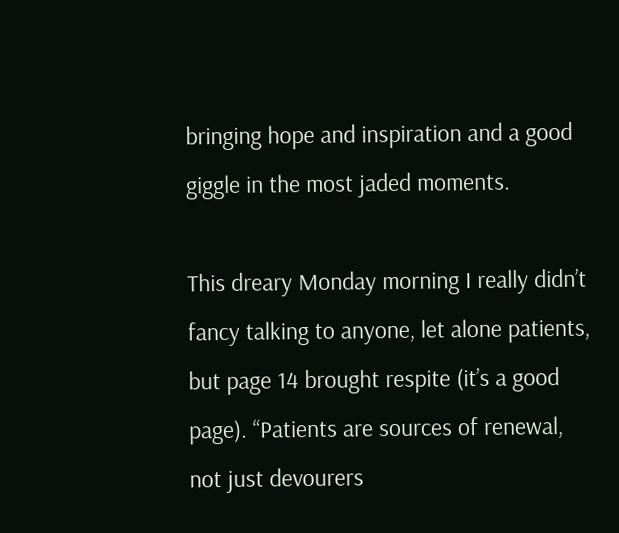bringing hope and inspiration and a good giggle in the most jaded moments.

This dreary Monday morning I really didn’t fancy talking to anyone, let alone patients, but page 14 brought respite (it’s a good page). “Patients are sources of renewal, not just devourers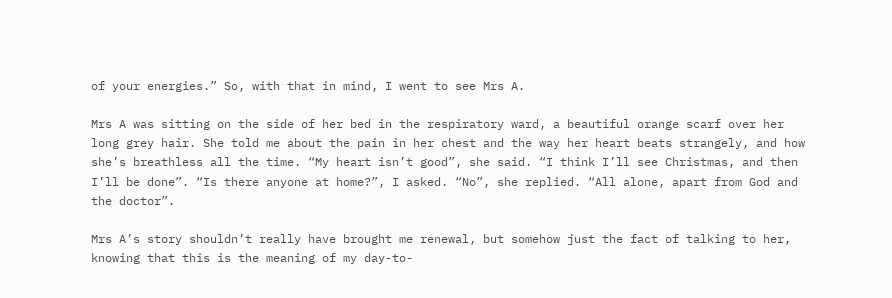of your energies.” So, with that in mind, I went to see Mrs A.

Mrs A was sitting on the side of her bed in the respiratory ward, a beautiful orange scarf over her long grey hair. She told me about the pain in her chest and the way her heart beats strangely, and how she’s breathless all the time. “My heart isn’t good”, she said. “I think I’ll see Christmas, and then I’ll be done”. “Is there anyone at home?”, I asked. “No”, she replied. “All alone, apart from God and the doctor”.

Mrs A’s story shouldn’t really have brought me renewal, but somehow just the fact of talking to her, knowing that this is the meaning of my day-to-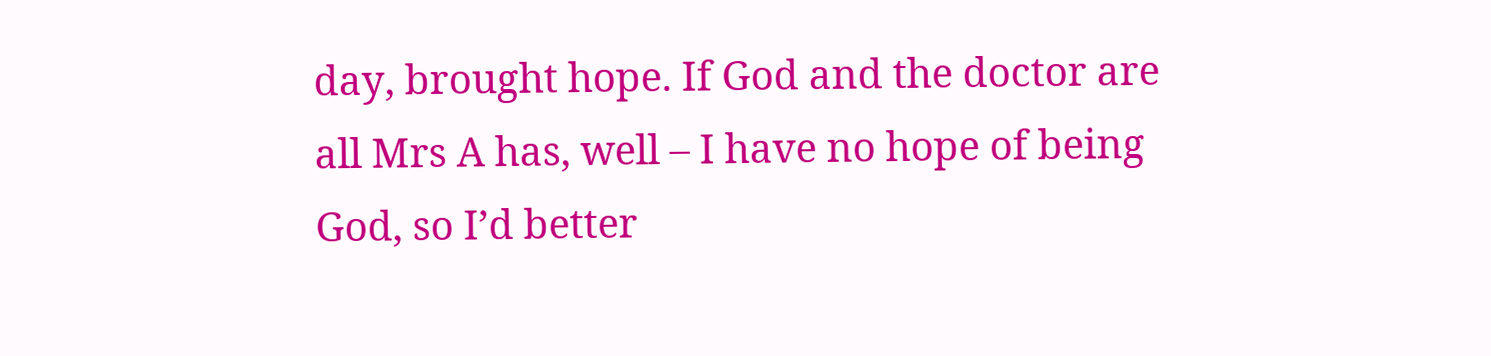day, brought hope. If God and the doctor are all Mrs A has, well – I have no hope of being God, so I’d better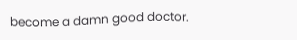become a damn good doctor.